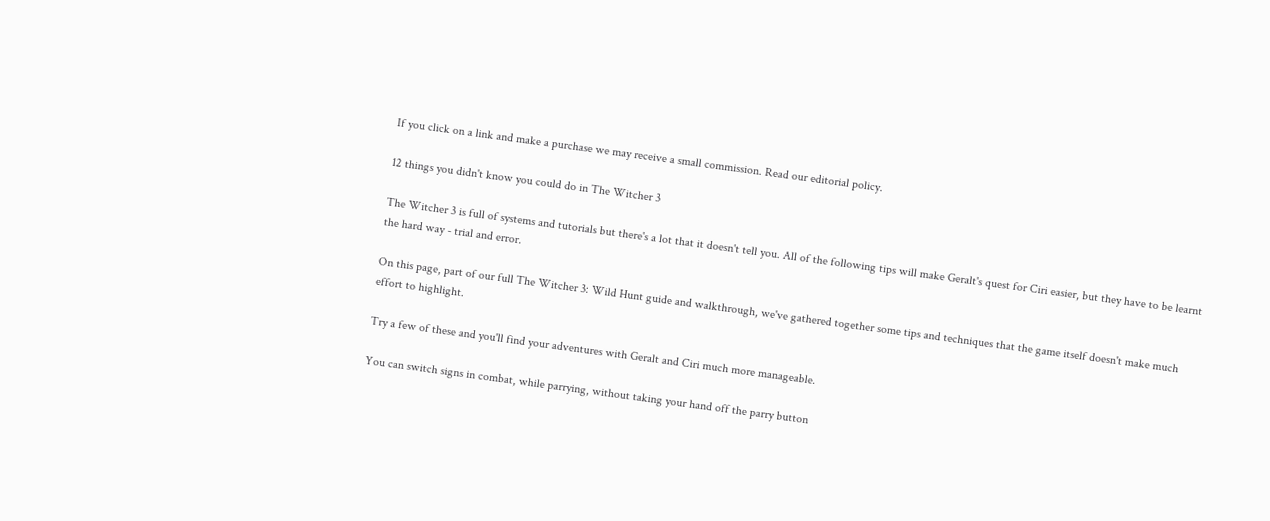If you click on a link and make a purchase we may receive a small commission. Read our editorial policy.

12 things you didn't know you could do in The Witcher 3

The Witcher 3 is full of systems and tutorials but there's a lot that it doesn't tell you. All of the following tips will make Geralt's quest for Ciri easier, but they have to be learnt the hard way - trial and error.

On this page, part of our full The Witcher 3: Wild Hunt guide and walkthrough, we've gathered together some tips and techniques that the game itself doesn't make much effort to highlight.

Try a few of these and you'll find your adventures with Geralt and Ciri much more manageable.

You can switch signs in combat, while parrying, without taking your hand off the parry button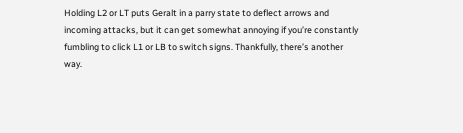Holding L2 or LT puts Geralt in a parry state to deflect arrows and incoming attacks, but it can get somewhat annoying if you’re constantly fumbling to click L1 or LB to switch signs. Thankfully, there’s another way.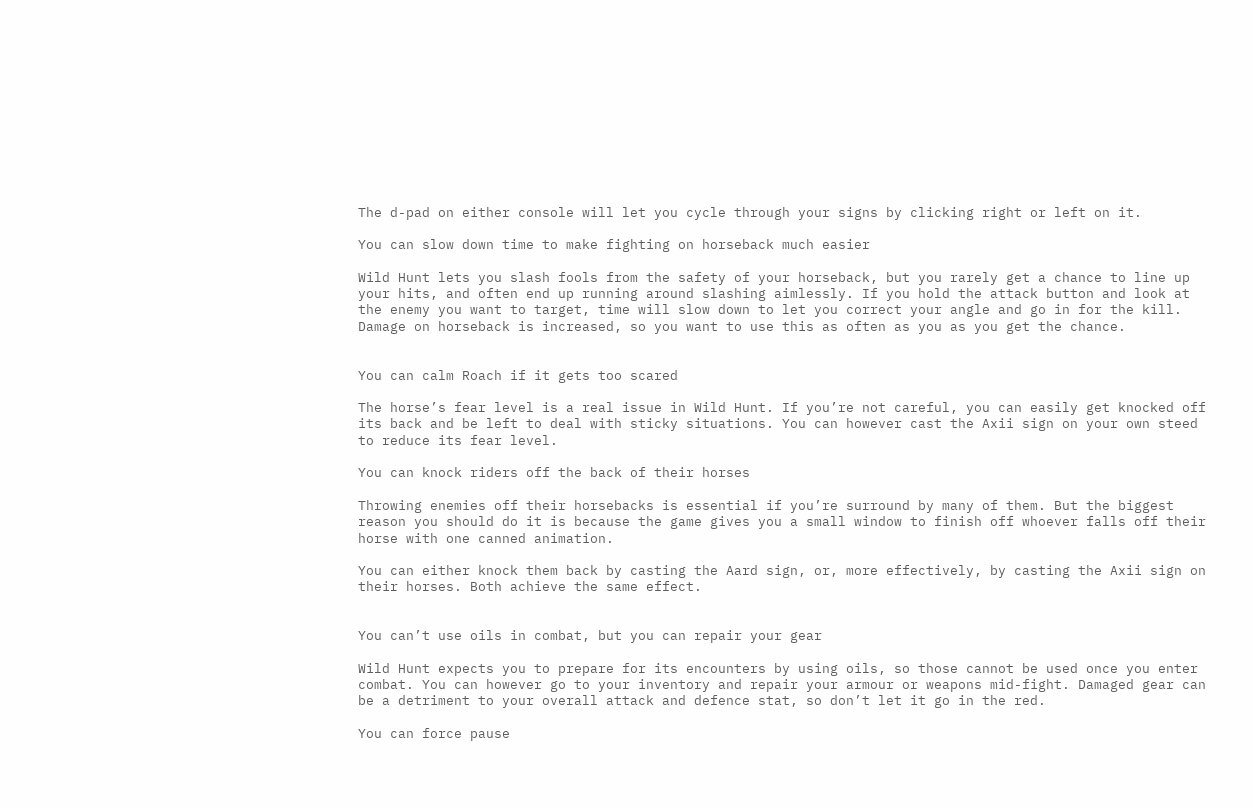The d-pad on either console will let you cycle through your signs by clicking right or left on it.

You can slow down time to make fighting on horseback much easier

Wild Hunt lets you slash fools from the safety of your horseback, but you rarely get a chance to line up your hits, and often end up running around slashing aimlessly. If you hold the attack button and look at the enemy you want to target, time will slow down to let you correct your angle and go in for the kill. Damage on horseback is increased, so you want to use this as often as you as you get the chance.


You can calm Roach if it gets too scared

The horse’s fear level is a real issue in Wild Hunt. If you’re not careful, you can easily get knocked off its back and be left to deal with sticky situations. You can however cast the Axii sign on your own steed to reduce its fear level.

You can knock riders off the back of their horses

Throwing enemies off their horsebacks is essential if you’re surround by many of them. But the biggest reason you should do it is because the game gives you a small window to finish off whoever falls off their horse with one canned animation.

You can either knock them back by casting the Aard sign, or, more effectively, by casting the Axii sign on their horses. Both achieve the same effect.


You can’t use oils in combat, but you can repair your gear

Wild Hunt expects you to prepare for its encounters by using oils, so those cannot be used once you enter combat. You can however go to your inventory and repair your armour or weapons mid-fight. Damaged gear can be a detriment to your overall attack and defence stat, so don’t let it go in the red.

You can force pause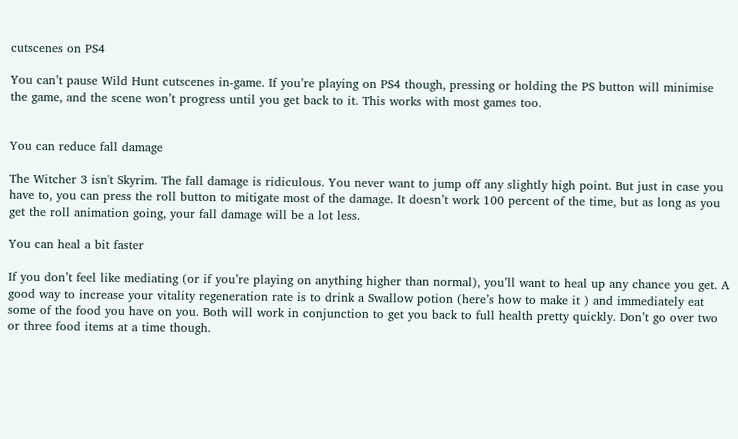cutscenes on PS4

You can’t pause Wild Hunt cutscenes in-game. If you’re playing on PS4 though, pressing or holding the PS button will minimise the game, and the scene won’t progress until you get back to it. This works with most games too.


You can reduce fall damage

The Witcher 3 isn't Skyrim. The fall damage is ridiculous. You never want to jump off any slightly high point. But just in case you have to, you can press the roll button to mitigate most of the damage. It doesn’t work 100 percent of the time, but as long as you get the roll animation going, your fall damage will be a lot less.

You can heal a bit faster

If you don’t feel like mediating (or if you’re playing on anything higher than normal), you’ll want to heal up any chance you get. A good way to increase your vitality regeneration rate is to drink a Swallow potion (here’s how to make it ) and immediately eat some of the food you have on you. Both will work in conjunction to get you back to full health pretty quickly. Don’t go over two or three food items at a time though.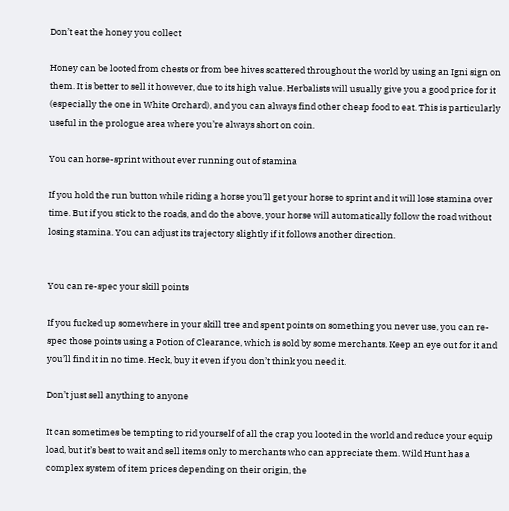Don’t eat the honey you collect

Honey can be looted from chests or from bee hives scattered throughout the world by using an Igni sign on them. It is better to sell it however, due to its high value. Herbalists will usually give you a good price for it (especially the one in White Orchard), and you can always find other cheap food to eat. This is particularly useful in the prologue area where you’re always short on coin.

You can horse-sprint without ever running out of stamina

If you hold the run button while riding a horse you’ll get your horse to sprint and it will lose stamina over time. But if you stick to the roads, and do the above, your horse will automatically follow the road without losing stamina. You can adjust its trajectory slightly if it follows another direction.


You can re-spec your skill points

If you fucked up somewhere in your skill tree and spent points on something you never use, you can re-spec those points using a Potion of Clearance, which is sold by some merchants. Keep an eye out for it and you’ll find it in no time. Heck, buy it even if you don’t think you need it.

Don’t just sell anything to anyone

It can sometimes be tempting to rid yourself of all the crap you looted in the world and reduce your equip load, but it’s best to wait and sell items only to merchants who can appreciate them. Wild Hunt has a complex system of item prices depending on their origin, the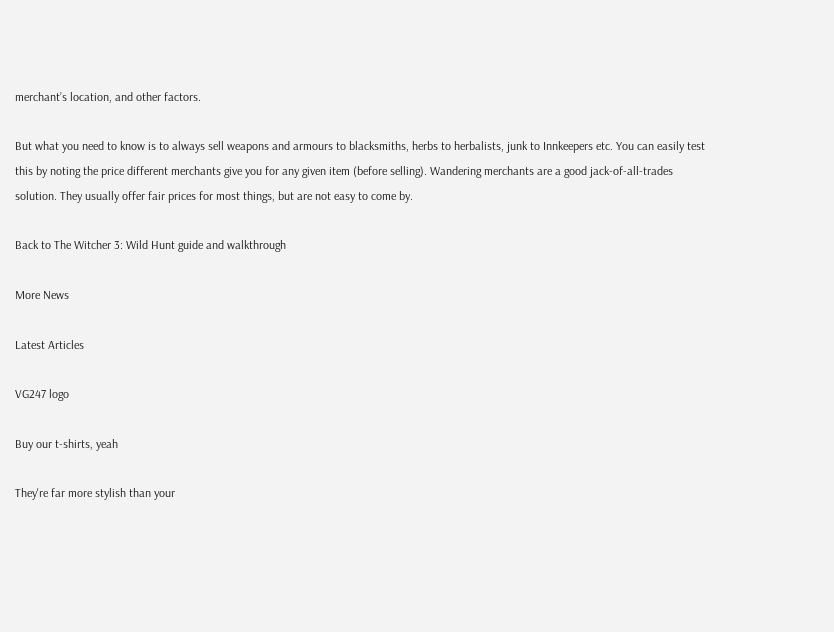merchant’s location, and other factors.

But what you need to know is to always sell weapons and armours to blacksmiths, herbs to herbalists, junk to Innkeepers etc. You can easily test this by noting the price different merchants give you for any given item (before selling). Wandering merchants are a good jack-of-all-trades solution. They usually offer fair prices for most things, but are not easy to come by.

Back to The Witcher 3: Wild Hunt guide and walkthrough

More News

Latest Articles

VG247 logo

Buy our t-shirts, yeah

They're far more stylish than your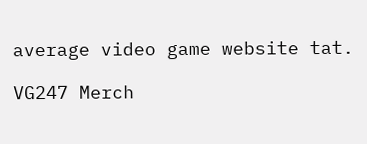average video game website tat.

VG247 Merch